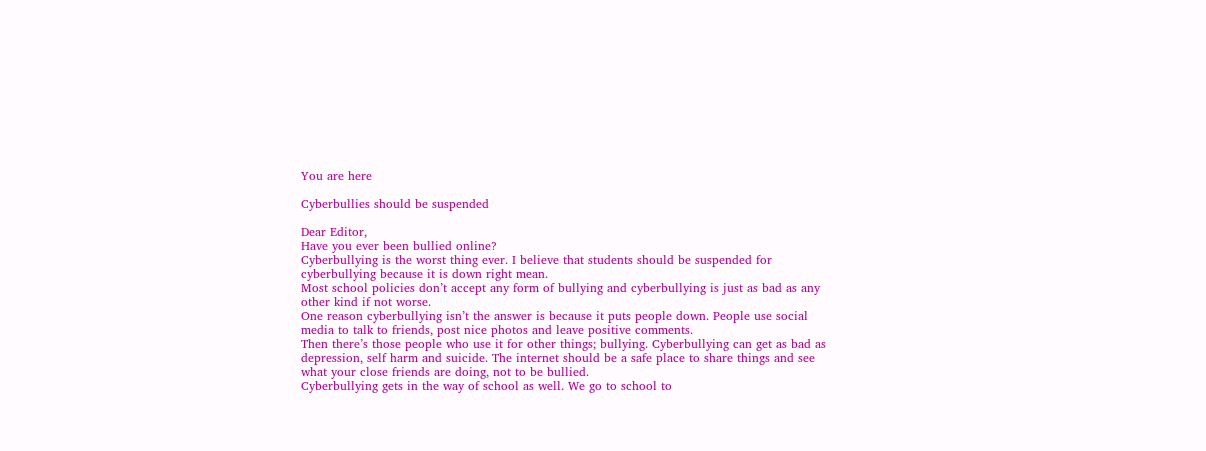You are here

Cyberbullies should be suspended

Dear Editor,
Have you ever been bullied online?
Cyberbullying is the worst thing ever. I believe that students should be suspended for cyberbullying because it is down right mean.
Most school policies don’t accept any form of bullying and cyberbullying is just as bad as any other kind if not worse.
One reason cyberbullying isn’t the answer is because it puts people down. People use social media to talk to friends, post nice photos and leave positive comments.
Then there’s those people who use it for other things; bullying. Cyberbullying can get as bad as depression, self harm and suicide. The internet should be a safe place to share things and see what your close friends are doing, not to be bullied.
Cyberbullying gets in the way of school as well. We go to school to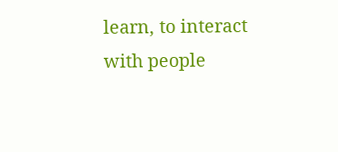learn, to interact with people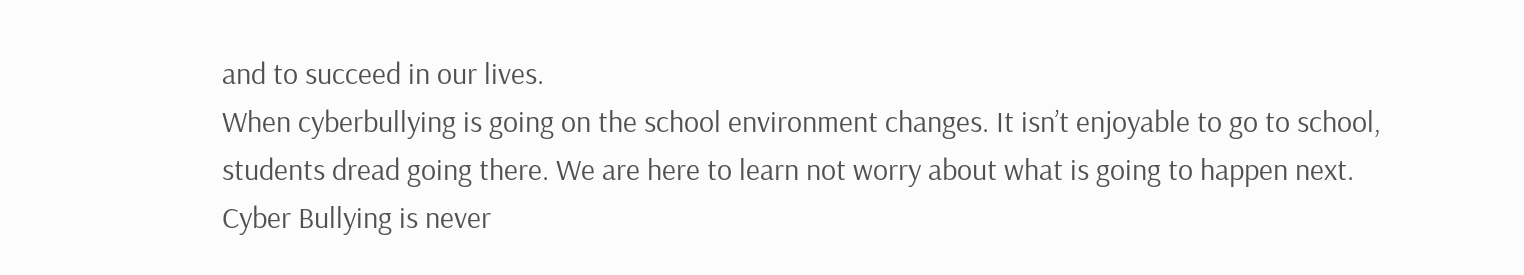and to succeed in our lives.
When cyberbullying is going on the school environment changes. It isn’t enjoyable to go to school, students dread going there. We are here to learn not worry about what is going to happen next.
Cyber Bullying is never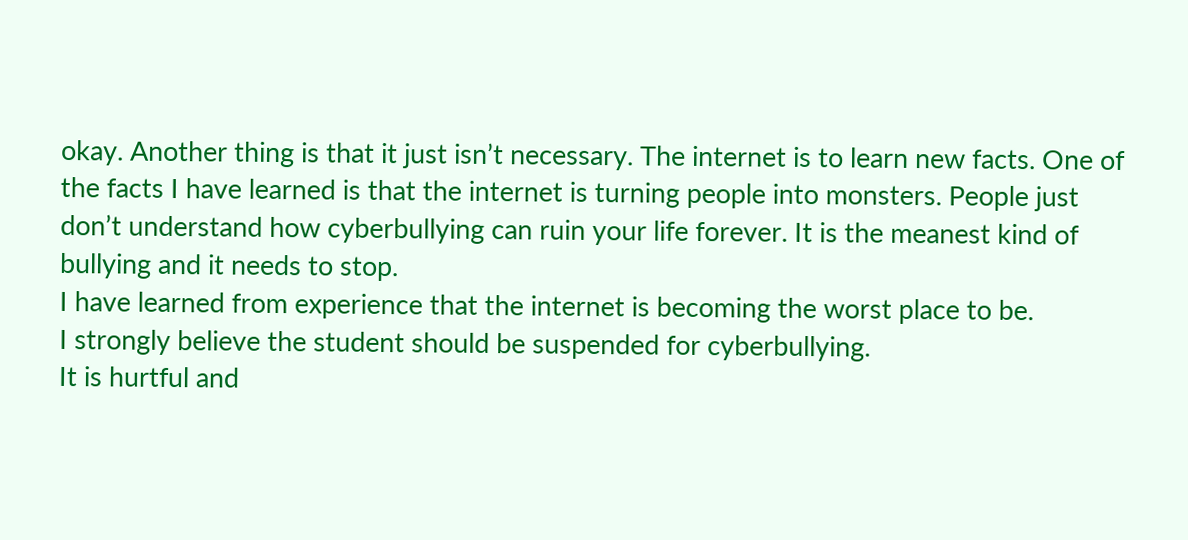okay. Another thing is that it just isn’t necessary. The internet is to learn new facts. One of the facts I have learned is that the internet is turning people into monsters. People just don’t understand how cyberbullying can ruin your life forever. It is the meanest kind of bullying and it needs to stop.
I have learned from experience that the internet is becoming the worst place to be.
I strongly believe the student should be suspended for cyberbullying.
It is hurtful and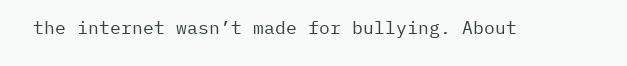the internet wasn’t made for bullying. About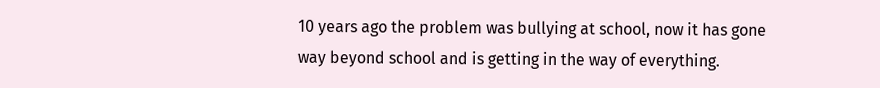10 years ago the problem was bullying at school, now it has gone way beyond school and is getting in the way of everything.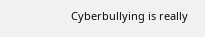Cyberbullying is really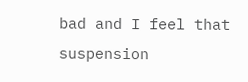bad and I feel that suspension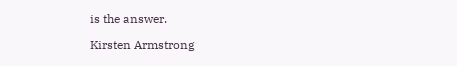is the answer.

Kirsten Armstrong